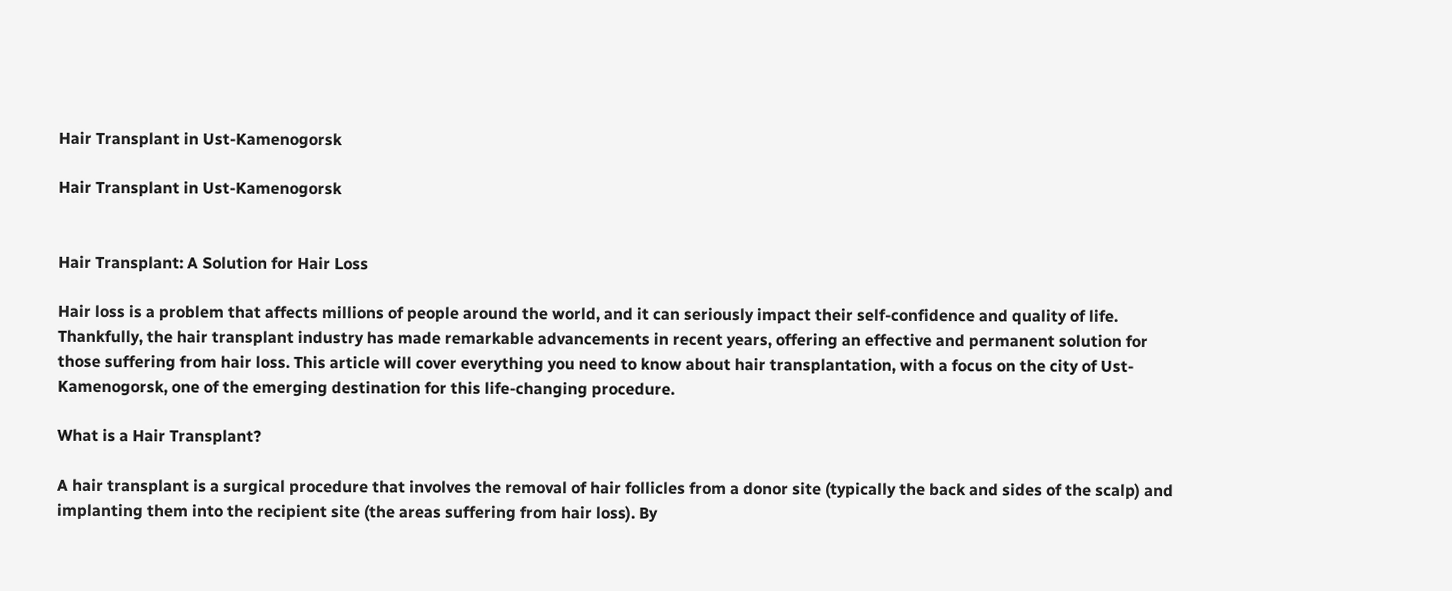Hair Transplant in Ust-Kamenogorsk

Hair Transplant in Ust-Kamenogorsk


Hair Transplant: A Solution for Hair Loss

Hair loss is a problem that affects millions of people around the world, and it can seriously impact their self-confidence and quality of life. Thankfully, the hair transplant industry has made remarkable advancements in recent years, offering an effective and permanent solution for those suffering from hair loss. This article will cover everything you need to know about hair transplantation, with a focus on the city of Ust-Kamenogorsk, one of the emerging destination for this life-changing procedure.

What is a Hair Transplant?

A hair transplant is a surgical procedure that involves the removal of hair follicles from a donor site (typically the back and sides of the scalp) and implanting them into the recipient site (the areas suffering from hair loss). By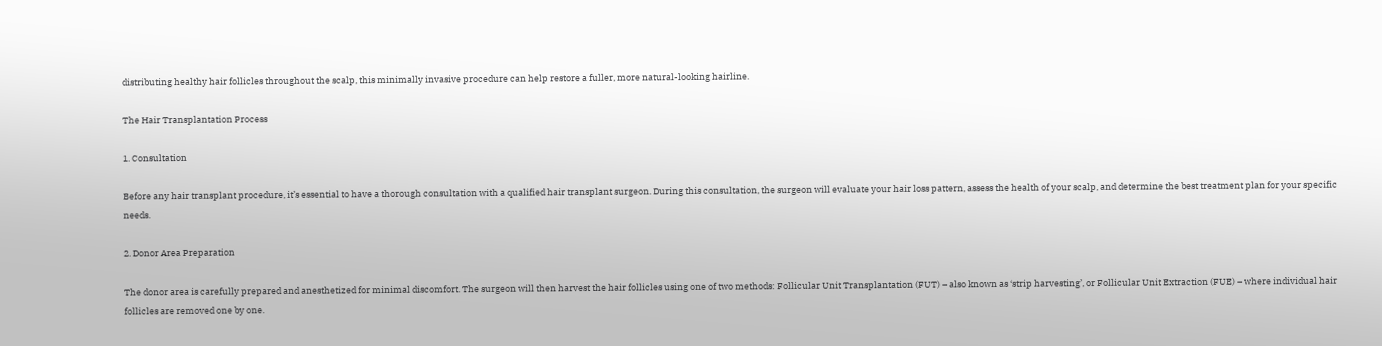distributing healthy hair follicles throughout the scalp, this minimally invasive procedure can help restore a fuller, more natural-looking hairline.

The Hair Transplantation Process

1. Consultation

Before any hair transplant procedure, it’s essential to have a thorough consultation with a qualified hair transplant surgeon. During this consultation, the surgeon will evaluate your hair loss pattern, assess the health of your scalp, and determine the best treatment plan for your specific needs.

2. Donor Area Preparation

The donor area is carefully prepared and anesthetized for minimal discomfort. The surgeon will then harvest the hair follicles using one of two methods: Follicular Unit Transplantation (FUT) – also known as ‘strip harvesting’, or Follicular Unit Extraction (FUE) – where individual hair follicles are removed one by one.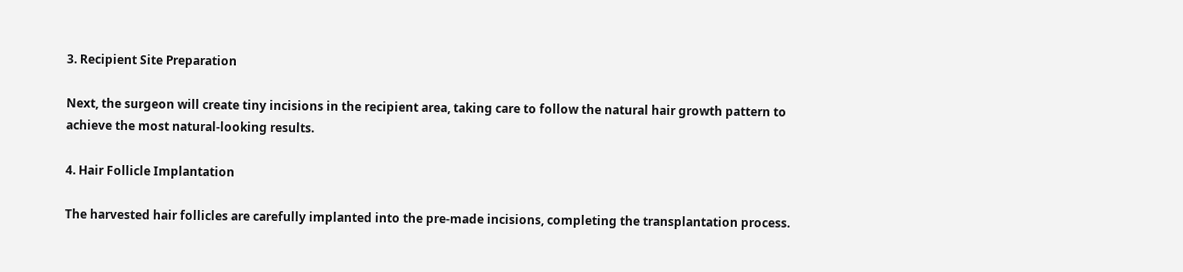3. Recipient Site Preparation

Next, the surgeon will create tiny incisions in the recipient area, taking care to follow the natural hair growth pattern to achieve the most natural-looking results.

4. Hair Follicle Implantation

The harvested hair follicles are carefully implanted into the pre-made incisions, completing the transplantation process.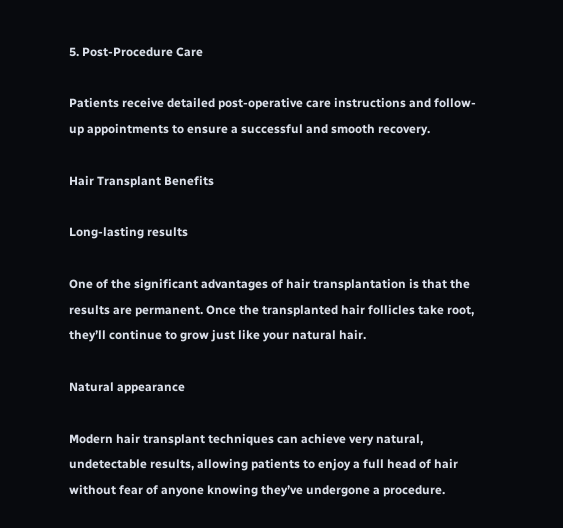5. Post-Procedure Care

Patients receive detailed post-operative care instructions and follow-up appointments to ensure a successful and smooth recovery.

Hair Transplant Benefits

Long-lasting results

One of the significant advantages of hair transplantation is that the results are permanent. Once the transplanted hair follicles take root, they’ll continue to grow just like your natural hair.

Natural appearance

Modern hair transplant techniques can achieve very natural, undetectable results, allowing patients to enjoy a full head of hair without fear of anyone knowing they’ve undergone a procedure.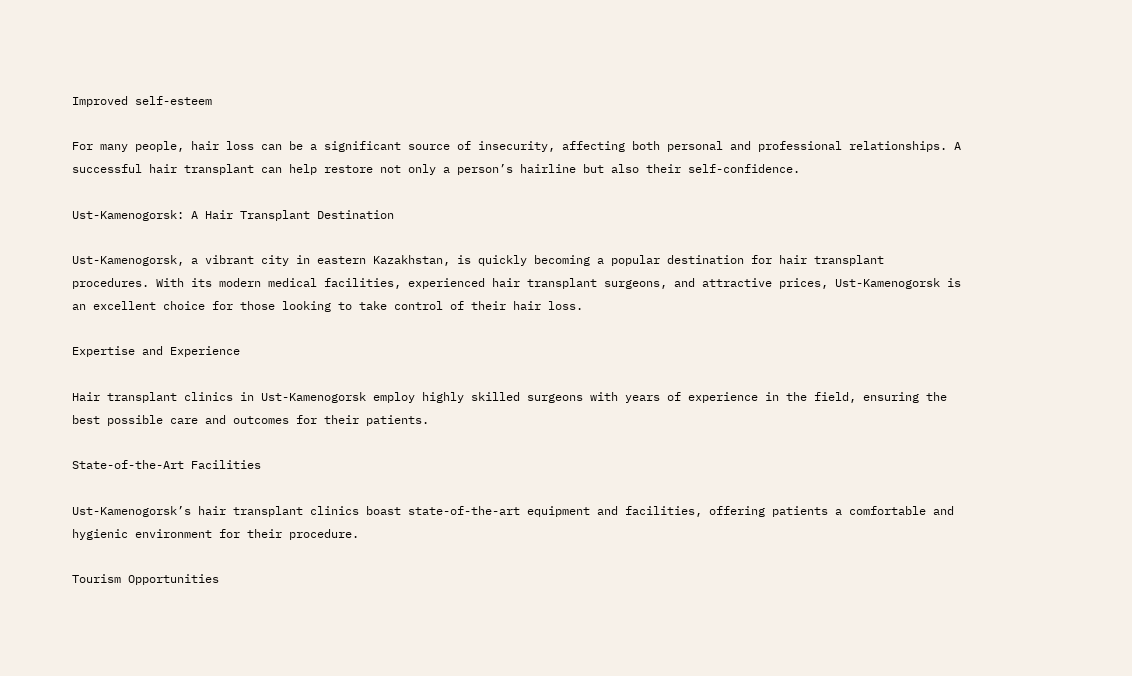Improved self-esteem

For many people, hair loss can be a significant source of insecurity, affecting both personal and professional relationships. A successful hair transplant can help restore not only a person’s hairline but also their self-confidence.

Ust-Kamenogorsk: A Hair Transplant Destination

Ust-Kamenogorsk, a vibrant city in eastern Kazakhstan, is quickly becoming a popular destination for hair transplant procedures. With its modern medical facilities, experienced hair transplant surgeons, and attractive prices, Ust-Kamenogorsk is an excellent choice for those looking to take control of their hair loss.

Expertise and Experience

Hair transplant clinics in Ust-Kamenogorsk employ highly skilled surgeons with years of experience in the field, ensuring the best possible care and outcomes for their patients.

State-of-the-Art Facilities

Ust-Kamenogorsk’s hair transplant clinics boast state-of-the-art equipment and facilities, offering patients a comfortable and hygienic environment for their procedure.

Tourism Opportunities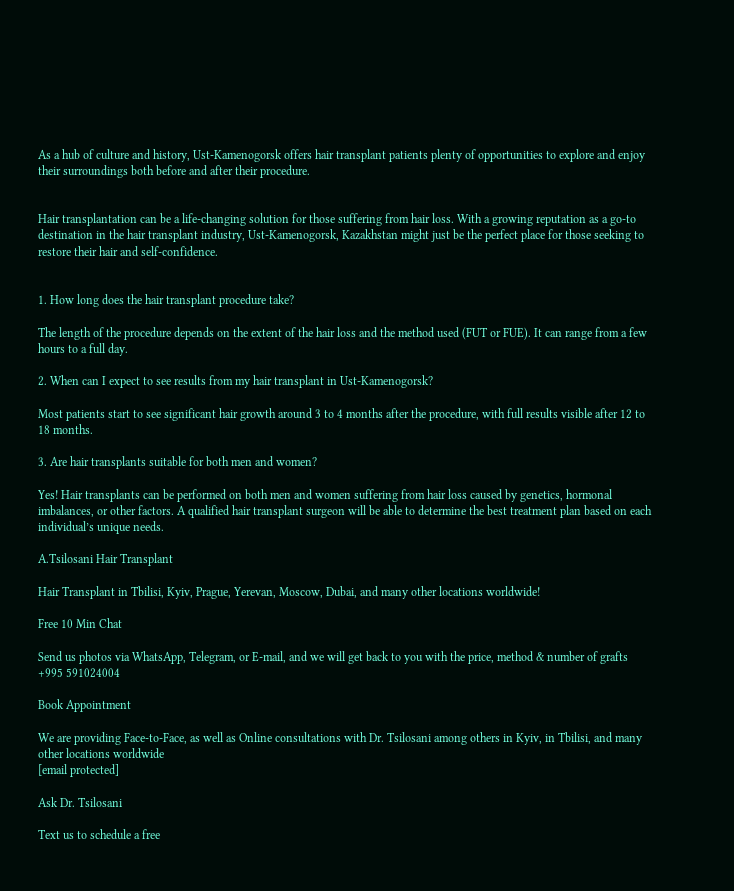As a hub of culture and history, Ust-Kamenogorsk offers hair transplant patients plenty of opportunities to explore and enjoy their surroundings both before and after their procedure.


Hair transplantation can be a life-changing solution for those suffering from hair loss. With a growing reputation as a go-to destination in the hair transplant industry, Ust-Kamenogorsk, Kazakhstan might just be the perfect place for those seeking to restore their hair and self-confidence.


1. How long does the hair transplant procedure take?

The length of the procedure depends on the extent of the hair loss and the method used (FUT or FUE). It can range from a few hours to a full day.

2. When can I expect to see results from my hair transplant in Ust-Kamenogorsk?

Most patients start to see significant hair growth around 3 to 4 months after the procedure, with full results visible after 12 to 18 months.

3. Are hair transplants suitable for both men and women?

Yes! Hair transplants can be performed on both men and women suffering from hair loss caused by genetics, hormonal imbalances, or other factors. A qualified hair transplant surgeon will be able to determine the best treatment plan based on each individual’s unique needs.

A.Tsilosani Hair Transplant

Hair Transplant in Tbilisi, Kyiv, Prague, Yerevan, Moscow, Dubai, and many other locations worldwide!

Free 10 Min Chat

Send us photos via WhatsApp, Telegram, or E-mail, and we will get back to you with the price, method & number of grafts
+995 591024004

Book Appointment

We are providing Face-to-Face, as well as Online consultations with Dr. Tsilosani among others in Kyiv, in Tbilisi, and many other locations worldwide
[email protected]

Ask Dr. Tsilosani

Text us to schedule a free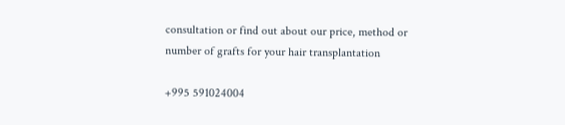consultation or find out about our price, method or number of grafts for your hair transplantation

+995 591024004